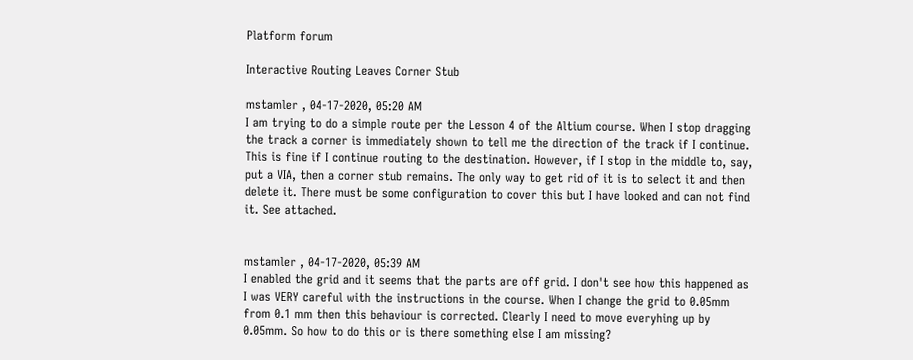Platform forum

Interactive Routing Leaves Corner Stub

mstamler , 04-17-2020, 05:20 AM
I am trying to do a simple route per the Lesson 4 of the Altium course. When I stop dragging the track a corner is immediately shown to tell me the direction of the track if I continue. This is fine if I continue routing to the destination. However, if I stop in the middle to, say, put a VIA, then a corner stub remains. The only way to get rid of it is to select it and then delete it. There must be some configuration to cover this but I have looked and can not find it. See attached.


mstamler , 04-17-2020, 05:39 AM
I enabled the grid and it seems that the parts are off grid. I don't see how this happened as I was VERY careful with the instructions in the course. When I change the grid to 0.05mm from 0.1 mm then this behaviour is corrected. Clearly I need to move everyhing up by 0.05mm. So how to do this or is there something else I am missing?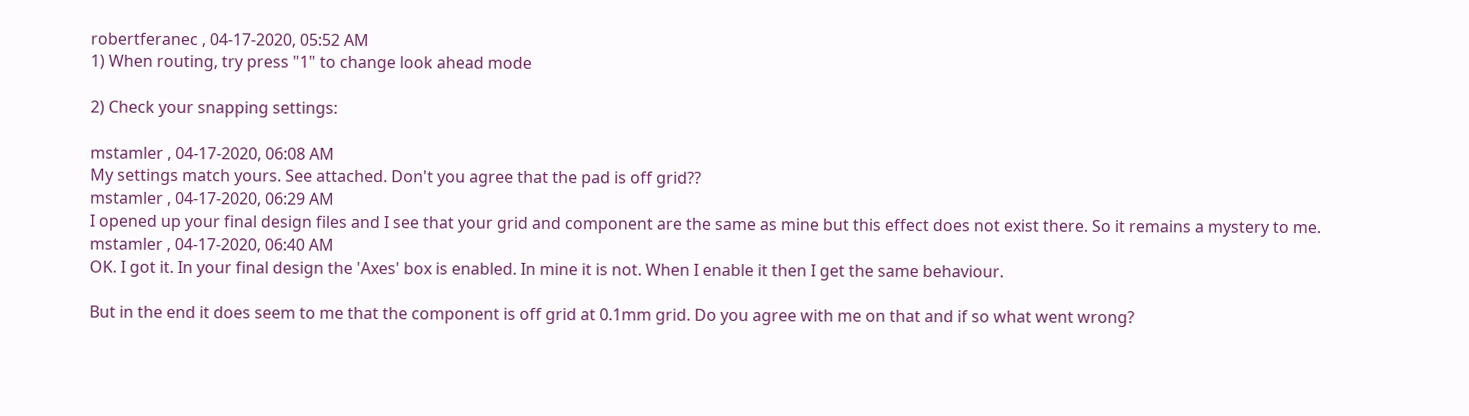robertferanec , 04-17-2020, 05:52 AM
1) When routing, try press "1" to change look ahead mode

2) Check your snapping settings:

mstamler , 04-17-2020, 06:08 AM
My settings match yours. See attached. Don't you agree that the pad is off grid??
mstamler , 04-17-2020, 06:29 AM
I opened up your final design files and I see that your grid and component are the same as mine but this effect does not exist there. So it remains a mystery to me.
mstamler , 04-17-2020, 06:40 AM
OK. I got it. In your final design the 'Axes' box is enabled. In mine it is not. When I enable it then I get the same behaviour.

But in the end it does seem to me that the component is off grid at 0.1mm grid. Do you agree with me on that and if so what went wrong?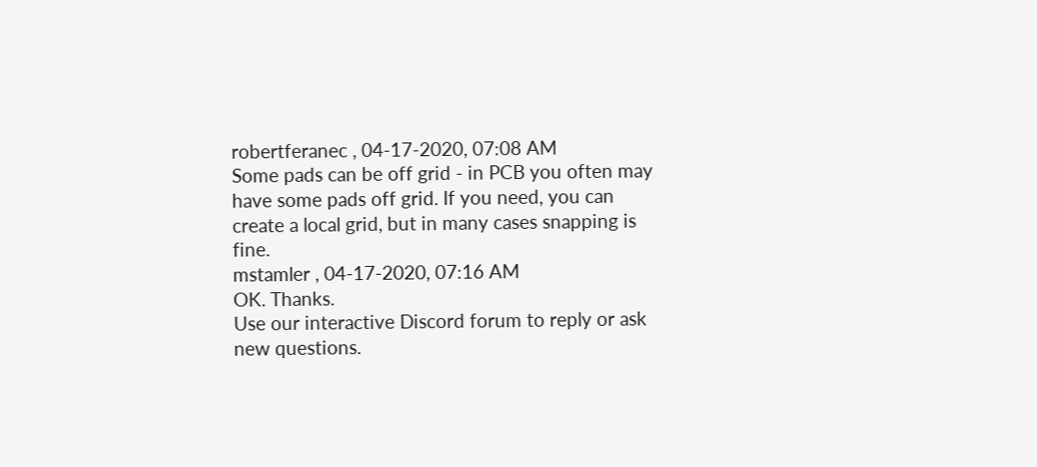robertferanec , 04-17-2020, 07:08 AM
Some pads can be off grid - in PCB you often may have some pads off grid. If you need, you can create a local grid, but in many cases snapping is fine.
mstamler , 04-17-2020, 07:16 AM
OK. Thanks.
Use our interactive Discord forum to reply or ask new questions.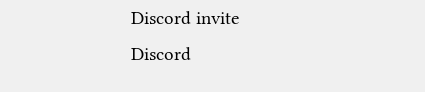Discord invite
Discord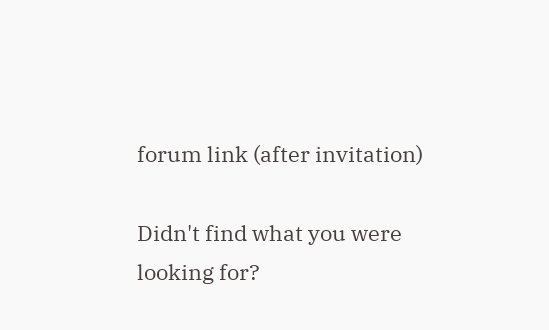forum link (after invitation)

Didn't find what you were looking for?